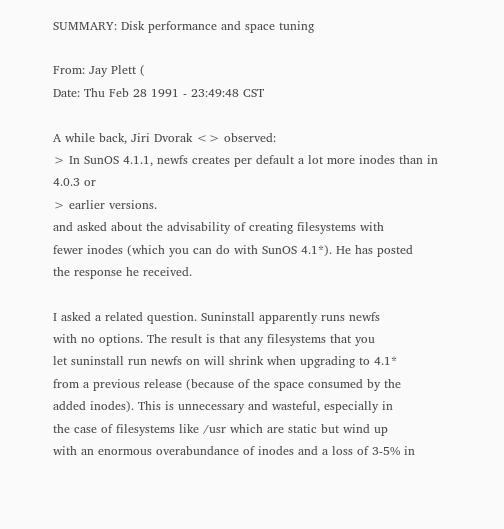SUMMARY: Disk performance and space tuning

From: Jay Plett (
Date: Thu Feb 28 1991 - 23:49:48 CST

A while back, Jiri Dvorak <> observed:
> In SunOS 4.1.1, newfs creates per default a lot more inodes than in 4.0.3 or
> earlier versions.
and asked about the advisability of creating filesystems with
fewer inodes (which you can do with SunOS 4.1*). He has posted
the response he received.

I asked a related question. Suninstall apparently runs newfs
with no options. The result is that any filesystems that you
let suninstall run newfs on will shrink when upgrading to 4.1*
from a previous release (because of the space consumed by the
added inodes). This is unnecessary and wasteful, especially in
the case of filesystems like /usr which are static but wind up
with an enormous overabundance of inodes and a loss of 3-5% in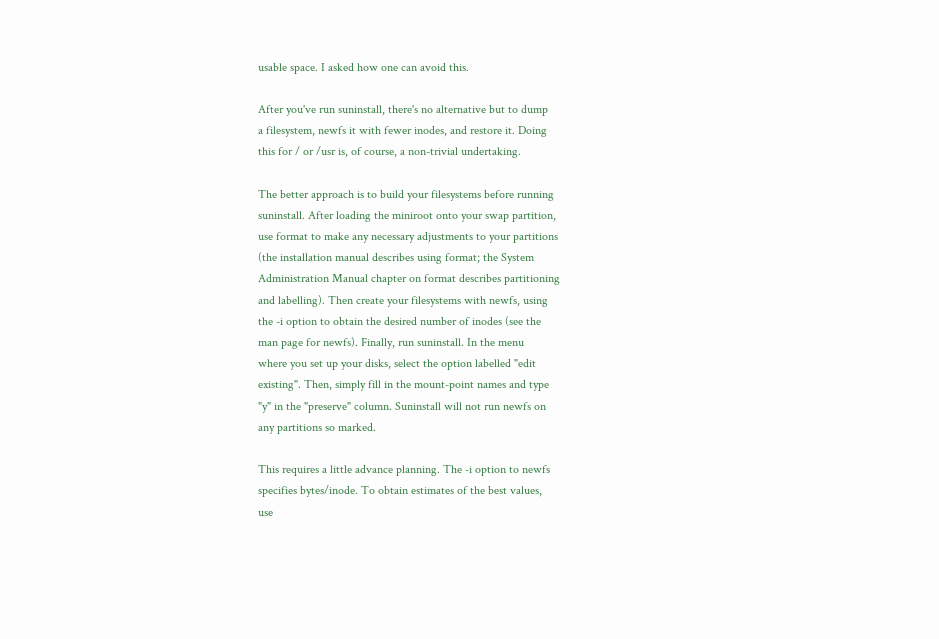usable space. I asked how one can avoid this.

After you've run suninstall, there's no alternative but to dump
a filesystem, newfs it with fewer inodes, and restore it. Doing
this for / or /usr is, of course, a non-trivial undertaking.

The better approach is to build your filesystems before running
suninstall. After loading the miniroot onto your swap partition,
use format to make any necessary adjustments to your partitions
(the installation manual describes using format; the System
Administration Manual chapter on format describes partitioning
and labelling). Then create your filesystems with newfs, using
the -i option to obtain the desired number of inodes (see the
man page for newfs). Finally, run suninstall. In the menu
where you set up your disks, select the option labelled "edit
existing". Then, simply fill in the mount-point names and type
"y" in the "preserve" column. Suninstall will not run newfs on
any partitions so marked.

This requires a little advance planning. The -i option to newfs
specifies bytes/inode. To obtain estimates of the best values,
use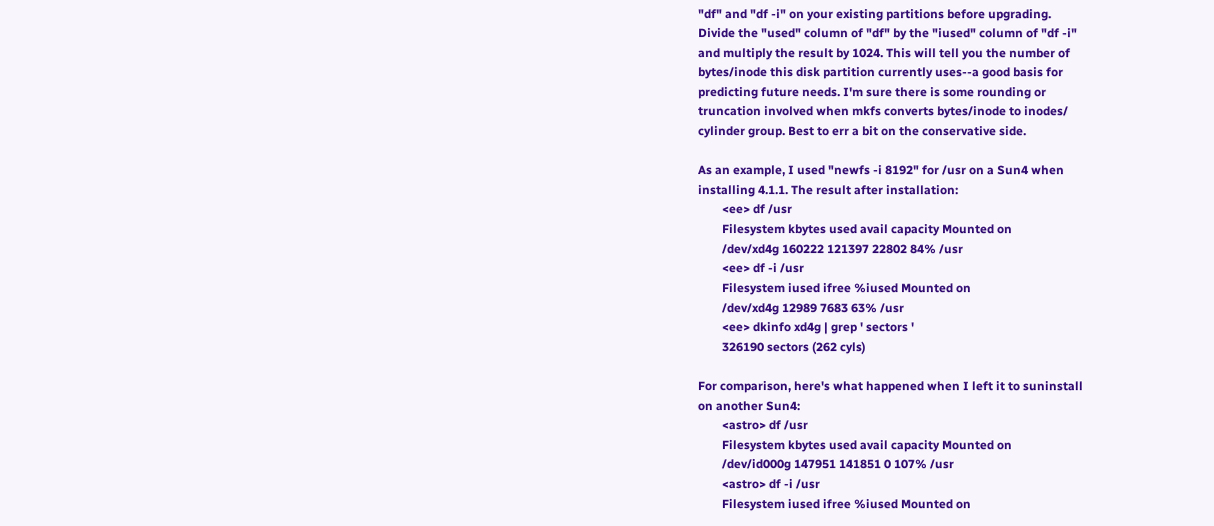"df" and "df -i" on your existing partitions before upgrading.
Divide the "used" column of "df" by the "iused" column of "df -i"
and multiply the result by 1024. This will tell you the number of
bytes/inode this disk partition currently uses--a good basis for
predicting future needs. I'm sure there is some rounding or
truncation involved when mkfs converts bytes/inode to inodes/
cylinder group. Best to err a bit on the conservative side.

As an example, I used "newfs -i 8192" for /usr on a Sun4 when
installing 4.1.1. The result after installation:
        <ee> df /usr
        Filesystem kbytes used avail capacity Mounted on
        /dev/xd4g 160222 121397 22802 84% /usr
        <ee> df -i /usr
        Filesystem iused ifree %iused Mounted on
        /dev/xd4g 12989 7683 63% /usr
        <ee> dkinfo xd4g | grep ' sectors '
        326190 sectors (262 cyls)

For comparison, here's what happened when I left it to suninstall
on another Sun4:
        <astro> df /usr
        Filesystem kbytes used avail capacity Mounted on
        /dev/id000g 147951 141851 0 107% /usr
        <astro> df -i /usr
        Filesystem iused ifree %iused Mounted on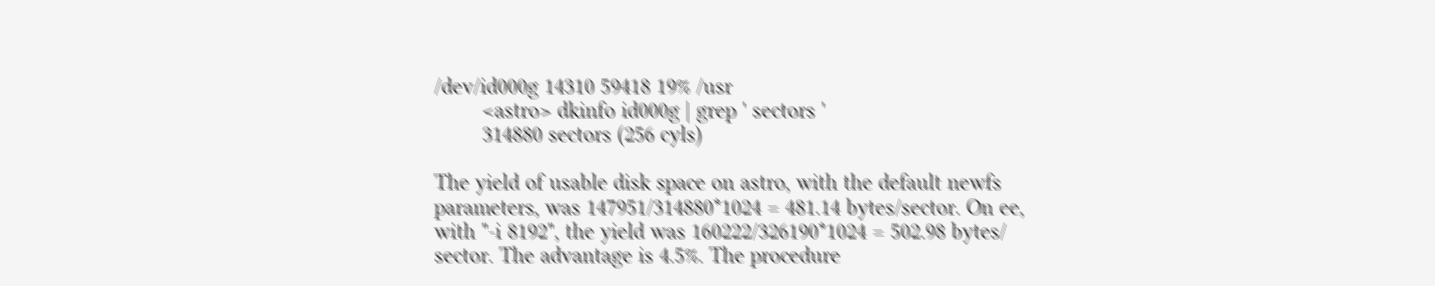/dev/id000g 14310 59418 19% /usr
        <astro> dkinfo id000g | grep ' sectors '
        314880 sectors (256 cyls)

The yield of usable disk space on astro, with the default newfs
parameters, was 147951/314880*1024 = 481.14 bytes/sector. On ee,
with "-i 8192", the yield was 160222/326190*1024 = 502.98 bytes/
sector. The advantage is 4.5%. The procedure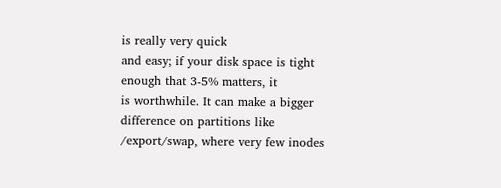is really very quick
and easy; if your disk space is tight enough that 3-5% matters, it
is worthwhile. It can make a bigger difference on partitions like
/export/swap, where very few inodes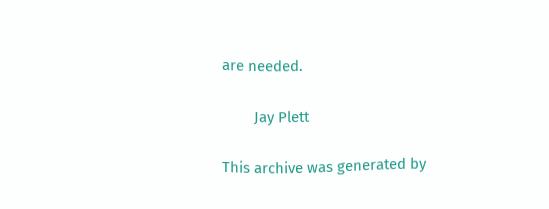are needed.

        Jay Plett

This archive was generated by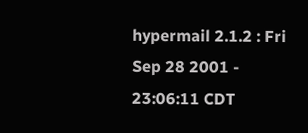hypermail 2.1.2 : Fri Sep 28 2001 - 23:06:11 CDT